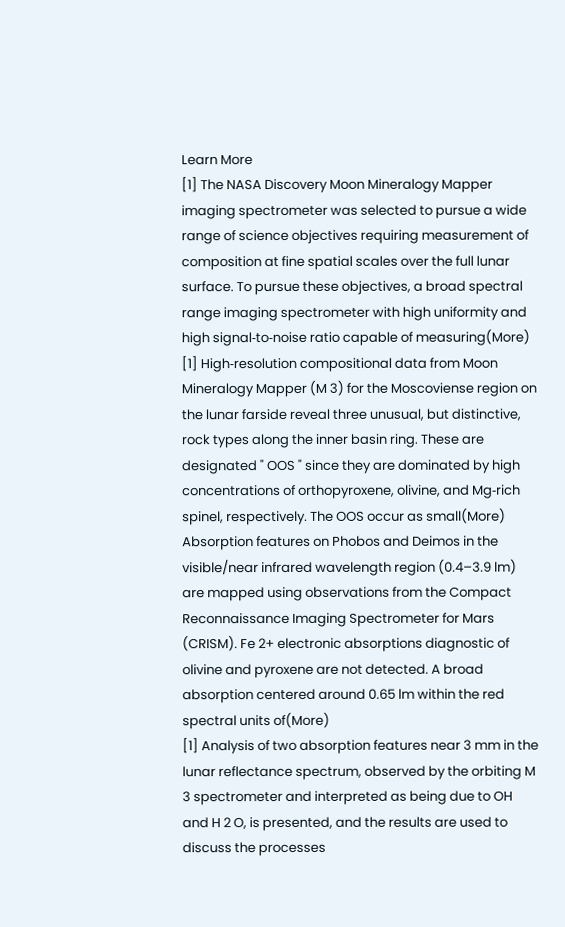Learn More
[1] The NASA Discovery Moon Mineralogy Mapper imaging spectrometer was selected to pursue a wide range of science objectives requiring measurement of composition at fine spatial scales over the full lunar surface. To pursue these objectives, a broad spectral range imaging spectrometer with high uniformity and high signal‐to‐noise ratio capable of measuring(More)
[1] High‐resolution compositional data from Moon Mineralogy Mapper (M 3) for the Moscoviense region on the lunar farside reveal three unusual, but distinctive, rock types along the inner basin ring. These are designated " OOS " since they are dominated by high concentrations of orthopyroxene, olivine, and Mg‐rich spinel, respectively. The OOS occur as small(More)
Absorption features on Phobos and Deimos in the visible/near infrared wavelength region (0.4–3.9 lm) are mapped using observations from the Compact Reconnaissance Imaging Spectrometer for Mars (CRISM). Fe 2+ electronic absorptions diagnostic of olivine and pyroxene are not detected. A broad absorption centered around 0.65 lm within the red spectral units of(More)
[1] Analysis of two absorption features near 3 mm in the lunar reflectance spectrum, observed by the orbiting M 3 spectrometer and interpreted as being due to OH and H 2 O, is presented, and the results are used to discuss the processes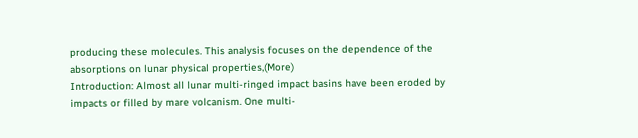producing these molecules. This analysis focuses on the dependence of the absorptions on lunar physical properties,(More)
Introduction: Almost all lunar multi-ringed impact basins have been eroded by impacts or filled by mare volcanism. One multi-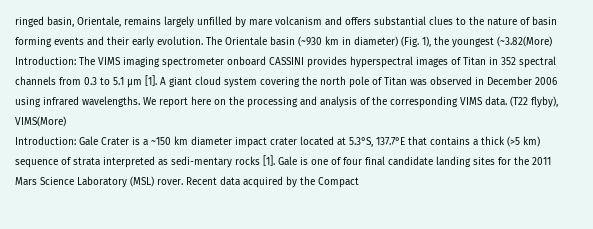ringed basin, Orientale, remains largely unfilled by mare volcanism and offers substantial clues to the nature of basin forming events and their early evolution. The Orientale basin (~930 km in diameter) (Fig. 1), the youngest (~3.82(More)
Introduction: The VIMS imaging spectrometer onboard CASSINI provides hyperspectral images of Titan in 352 spectral channels from 0.3 to 5.1 µm [1]. A giant cloud system covering the north pole of Titan was observed in December 2006 using infrared wavelengths. We report here on the processing and analysis of the corresponding VIMS data. (T22 flyby), VIMS(More)
Introduction: Gale Crater is a ~150 km diameter impact crater located at 5.3°S, 137.7°E that contains a thick (>5 km) sequence of strata interpreted as sedi-mentary rocks [1]. Gale is one of four final candidate landing sites for the 2011 Mars Science Laboratory (MSL) rover. Recent data acquired by the Compact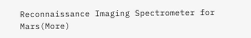Reconnaissance Imaging Spectrometer for Mars(More)